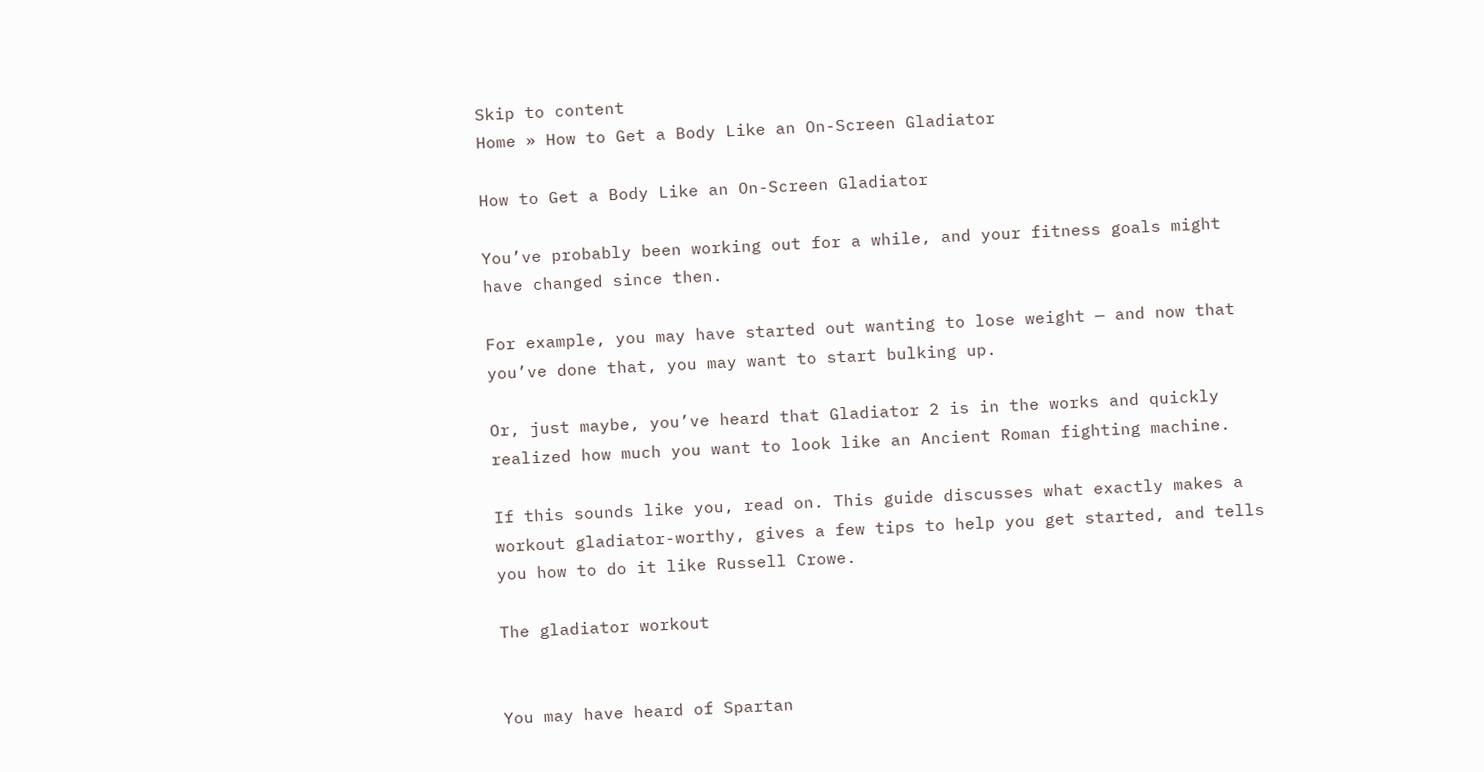Skip to content
Home » How to Get a Body Like an On-Screen Gladiator

How to Get a Body Like an On-Screen Gladiator

You’ve probably been working out for a while, and your fitness goals might have changed since then.

For example, you may have started out wanting to lose weight — and now that you’ve done that, you may want to start bulking up.

Or, just maybe, you’ve heard that Gladiator 2 is in the works and quickly realized how much you want to look like an Ancient Roman fighting machine.

If this sounds like you, read on. This guide discusses what exactly makes a workout gladiator-worthy, gives a few tips to help you get started, and tells you how to do it like Russell Crowe.

The gladiator workout


You may have heard of Spartan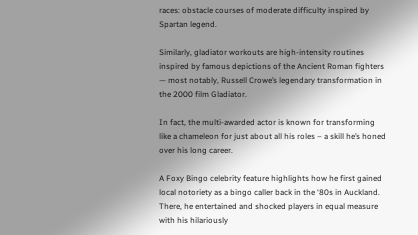races: obstacle courses of moderate difficulty inspired by Spartan legend.

Similarly, gladiator workouts are high-intensity routines inspired by famous depictions of the Ancient Roman fighters — most notably, Russell Crowe’s legendary transformation in the 2000 film Gladiator.

In fact, the multi-awarded actor is known for transforming like a chameleon for just about all his roles – a skill he’s honed over his long career.

A Foxy Bingo celebrity feature highlights how he first gained local notoriety as a bingo caller back in the ‘80s in Auckland. There, he entertained and shocked players in equal measure with his hilariously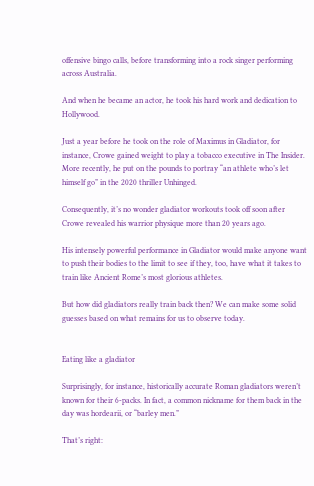offensive bingo calls, before transforming into a rock singer performing across Australia.

And when he became an actor, he took his hard work and dedication to Hollywood.

Just a year before he took on the role of Maximus in Gladiator, for instance, Crowe gained weight to play a tobacco executive in The Insider. More recently, he put on the pounds to portray “an athlete who’s let himself go” in the 2020 thriller Unhinged.

Consequently, it’s no wonder gladiator workouts took off soon after Crowe revealed his warrior physique more than 20 years ago.

His intensely powerful performance in Gladiator would make anyone want to push their bodies to the limit to see if they, too, have what it takes to train like Ancient Rome’s most glorious athletes.

But how did gladiators really train back then? We can make some solid guesses based on what remains for us to observe today.


Eating like a gladiator

Surprisingly, for instance, historically accurate Roman gladiators weren’t known for their 6-packs. In fact, a common nickname for them back in the day was hordearii, or “barley men.”

That’s right: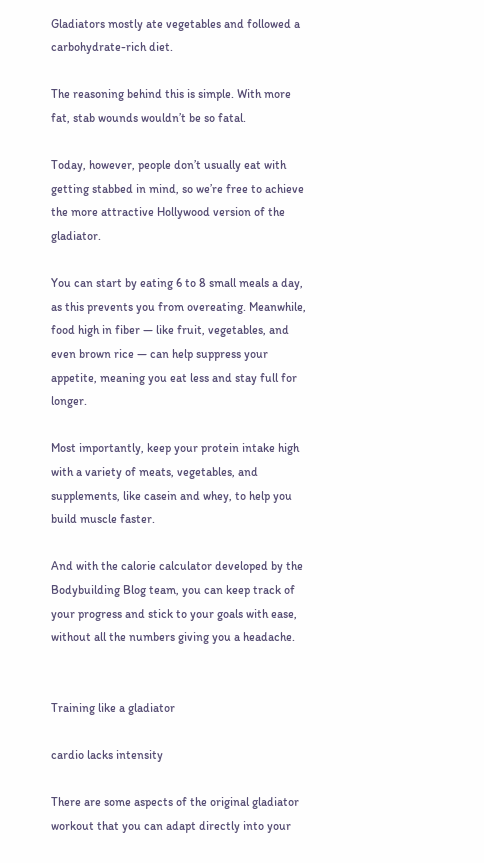Gladiators mostly ate vegetables and followed a carbohydrate-rich diet.

The reasoning behind this is simple. With more fat, stab wounds wouldn’t be so fatal.

Today, however, people don’t usually eat with getting stabbed in mind, so we’re free to achieve the more attractive Hollywood version of the gladiator.

You can start by eating 6 to 8 small meals a day, as this prevents you from overeating. Meanwhile, food high in fiber — like fruit, vegetables, and even brown rice — can help suppress your appetite, meaning you eat less and stay full for longer.

Most importantly, keep your protein intake high with a variety of meats, vegetables, and supplements, like casein and whey, to help you build muscle faster.

And with the calorie calculator developed by the Bodybuilding Blog team, you can keep track of your progress and stick to your goals with ease, without all the numbers giving you a headache.


Training like a gladiator

cardio lacks intensity

There are some aspects of the original gladiator workout that you can adapt directly into your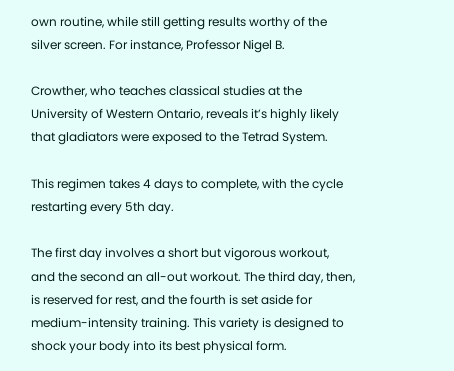own routine, while still getting results worthy of the silver screen. For instance, Professor Nigel B.

Crowther, who teaches classical studies at the University of Western Ontario, reveals it’s highly likely that gladiators were exposed to the Tetrad System.

This regimen takes 4 days to complete, with the cycle restarting every 5th day.

The first day involves a short but vigorous workout, and the second an all-out workout. The third day, then, is reserved for rest, and the fourth is set aside for medium-intensity training. This variety is designed to shock your body into its best physical form.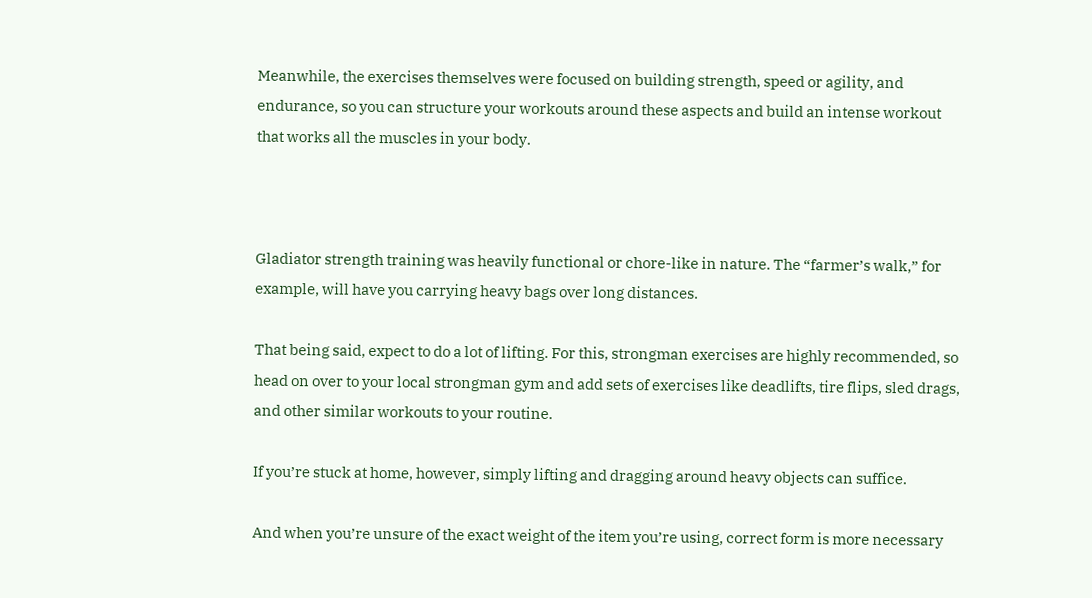Meanwhile, the exercises themselves were focused on building strength, speed or agility, and endurance, so you can structure your workouts around these aspects and build an intense workout that works all the muscles in your body.



Gladiator strength training was heavily functional or chore-like in nature. The “farmer’s walk,” for example, will have you carrying heavy bags over long distances.

That being said, expect to do a lot of lifting. For this, strongman exercises are highly recommended, so head on over to your local strongman gym and add sets of exercises like deadlifts, tire flips, sled drags, and other similar workouts to your routine.

If you’re stuck at home, however, simply lifting and dragging around heavy objects can suffice.

And when you’re unsure of the exact weight of the item you’re using, correct form is more necessary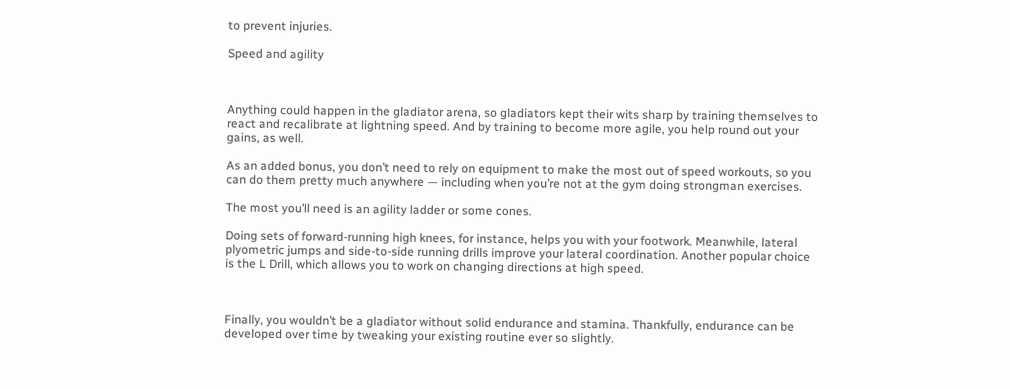to prevent injuries.

Speed and agility



Anything could happen in the gladiator arena, so gladiators kept their wits sharp by training themselves to react and recalibrate at lightning speed. And by training to become more agile, you help round out your gains, as well.

As an added bonus, you don’t need to rely on equipment to make the most out of speed workouts, so you can do them pretty much anywhere — including when you’re not at the gym doing strongman exercises.

The most you’ll need is an agility ladder or some cones.

Doing sets of forward-running high knees, for instance, helps you with your footwork. Meanwhile, lateral plyometric jumps and side-to-side running drills improve your lateral coordination. Another popular choice is the L Drill, which allows you to work on changing directions at high speed.



Finally, you wouldn’t be a gladiator without solid endurance and stamina. Thankfully, endurance can be developed over time by tweaking your existing routine ever so slightly.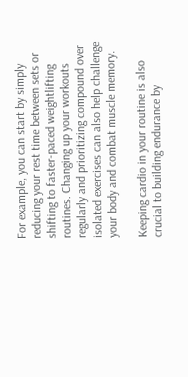For example, you can start by simply reducing your rest time between sets or shifting to faster-paced weightlifting routines. Changing up your workouts regularly and prioritizing compound over isolated exercises can also help challenge your body and combat muscle memory.

Keeping cardio in your routine is also crucial to building endurance by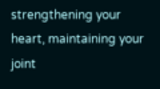strengthening your heart, maintaining your joint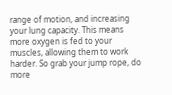range of motion, and increasing your lung capacity. This means more oxygen is fed to your muscles, allowing them to work harder. So grab your jump rope, do more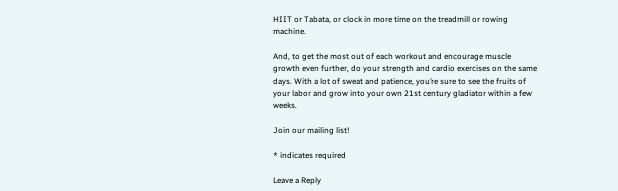HIIT or Tabata, or clock in more time on the treadmill or rowing machine.

And, to get the most out of each workout and encourage muscle growth even further, do your strength and cardio exercises on the same days. With a lot of sweat and patience, you’re sure to see the fruits of your labor and grow into your own 21st century gladiator within a few weeks.

Join our mailing list!

* indicates required

Leave a Reply